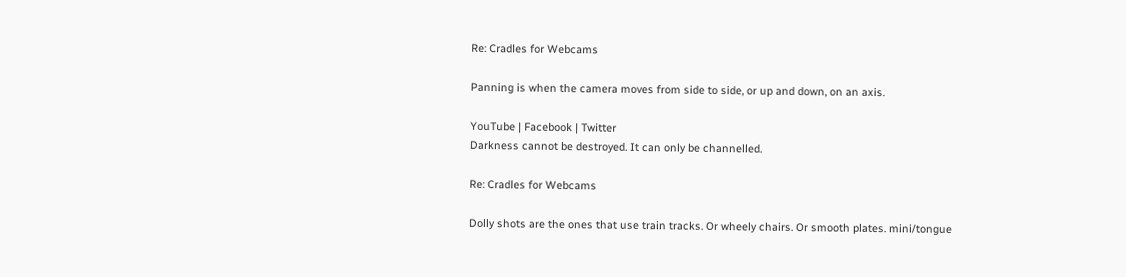Re: Cradles for Webcams

Panning is when the camera moves from side to side, or up and down, on an axis.

YouTube | Facebook | Twitter
Darkness cannot be destroyed. It can only be channelled.

Re: Cradles for Webcams

Dolly shots are the ones that use train tracks. Or wheely chairs. Or smooth plates. mini/tongue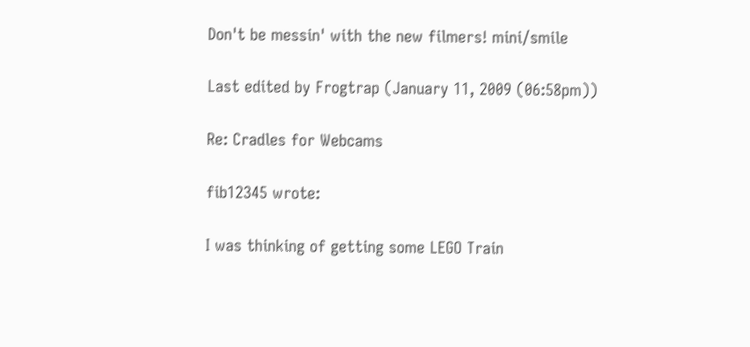Don't be messin' with the new filmers! mini/smile

Last edited by Frogtrap (January 11, 2009 (06:58pm))

Re: Cradles for Webcams

fib12345 wrote:

I was thinking of getting some LEGO Train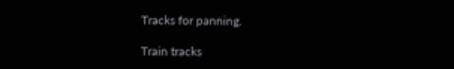Tracks for panning.

Train tracks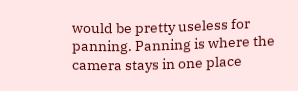would be pretty useless for panning. Panning is where the camera stays in one place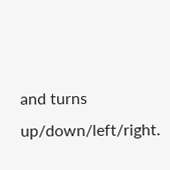and turns up/down/left/right.